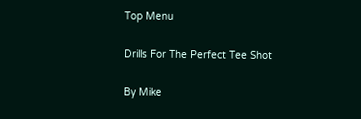Top Menu

Drills For The Perfect Tee Shot

By Mike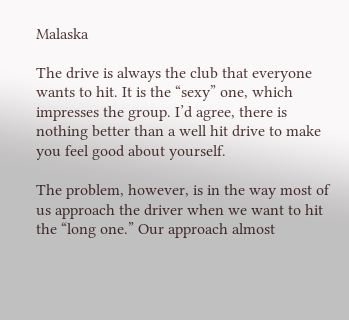Malaska

The drive is always the club that everyone wants to hit. It is the “sexy” one, which impresses the group. I’d agree, there is nothing better than a well hit drive to make you feel good about yourself.

The problem, however, is in the way most of us approach the driver when we want to hit the “long one.” Our approach almost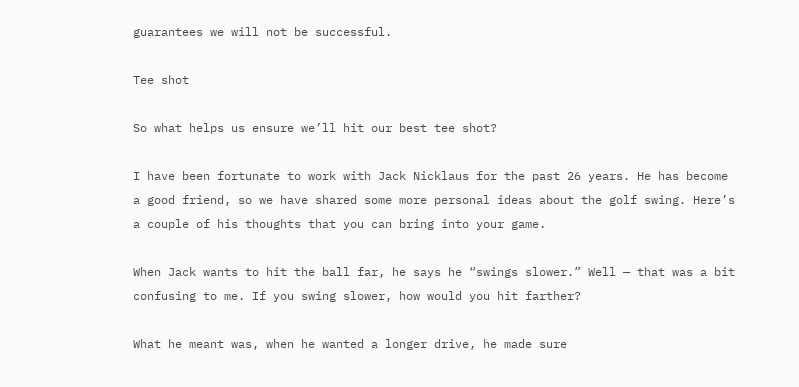guarantees we will not be successful.

Tee shot

So what helps us ensure we’ll hit our best tee shot?

I have been fortunate to work with Jack Nicklaus for the past 26 years. He has become a good friend, so we have shared some more personal ideas about the golf swing. Here’s a couple of his thoughts that you can bring into your game.

When Jack wants to hit the ball far, he says he “swings slower.” Well — that was a bit confusing to me. If you swing slower, how would you hit farther?

What he meant was, when he wanted a longer drive, he made sure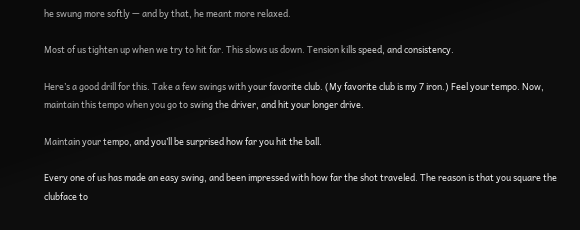he swung more softly — and by that, he meant more relaxed.

Most of us tighten up when we try to hit far. This slows us down. Tension kills speed, and consistency.

Here’s a good drill for this. Take a few swings with your favorite club. (My favorite club is my 7 iron.) Feel your tempo. Now, maintain this tempo when you go to swing the driver, and hit your longer drive.

Maintain your tempo, and you’ll be surprised how far you hit the ball.

Every one of us has made an easy swing, and been impressed with how far the shot traveled. The reason is that you square the clubface to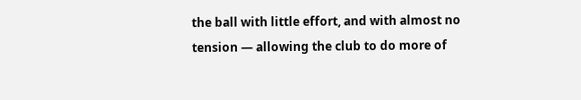the ball with little effort, and with almost no tension — allowing the club to do more of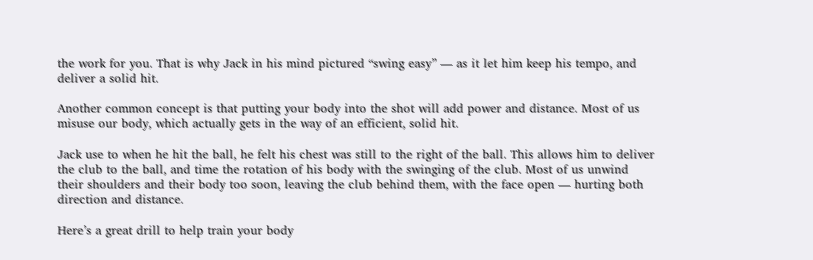the work for you. That is why Jack in his mind pictured “swing easy” — as it let him keep his tempo, and deliver a solid hit.

Another common concept is that putting your body into the shot will add power and distance. Most of us misuse our body, which actually gets in the way of an efficient, solid hit.

Jack use to when he hit the ball, he felt his chest was still to the right of the ball. This allows him to deliver the club to the ball, and time the rotation of his body with the swinging of the club. Most of us unwind their shoulders and their body too soon, leaving the club behind them, with the face open — hurting both direction and distance.

Here’s a great drill to help train your body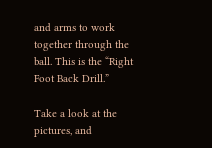and arms to work together through the ball. This is the “Right Foot Back Drill.”

Take a look at the pictures, and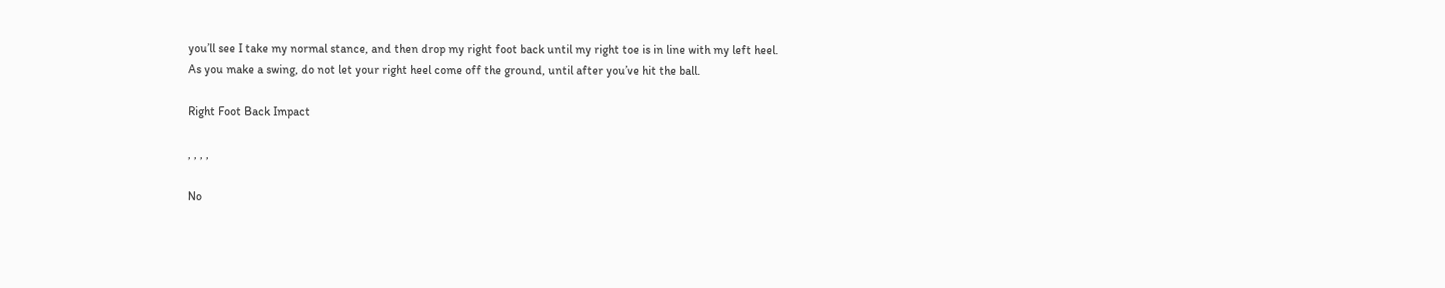you’ll see I take my normal stance, and then drop my right foot back until my right toe is in line with my left heel. As you make a swing, do not let your right heel come off the ground, until after you’ve hit the ball.

Right Foot Back Impact

, , , ,

No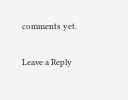comments yet.

Leave a Reply